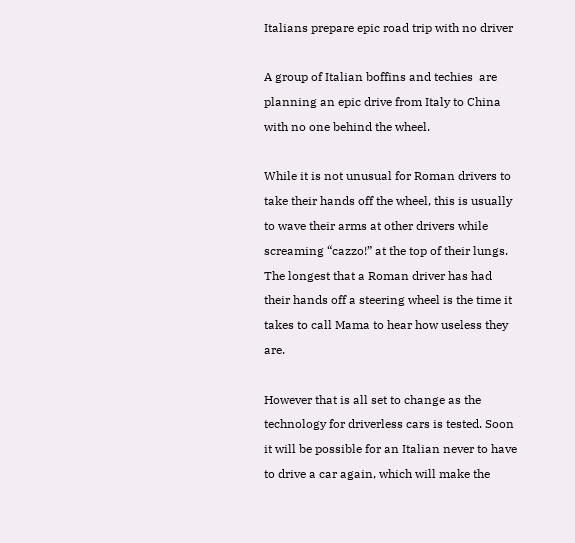Italians prepare epic road trip with no driver

A group of Italian boffins and techies  are planning an epic drive from Italy to China with no one behind the wheel.

While it is not unusual for Roman drivers to take their hands off the wheel, this is usually to wave their arms at other drivers while screaming “cazzo!” at the top of their lungs. The longest that a Roman driver has had their hands off a steering wheel is the time it takes to call Mama to hear how useless they are.

However that is all set to change as the technology for driverless cars is tested. Soon it will be possible for an Italian never to have to drive a car again, which will make the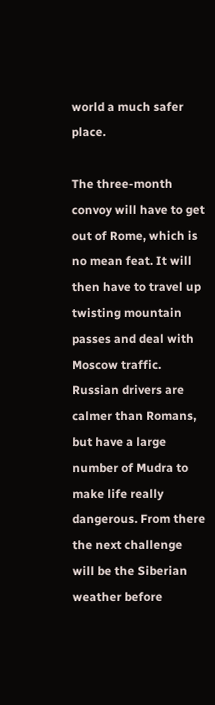world a much safer place.

The three-month convoy will have to get out of Rome, which is no mean feat. It will then have to travel up twisting mountain passes and deal with Moscow traffic. Russian drivers are calmer than Romans, but have a large number of Mudra to make life really dangerous. From there the next challenge will be the Siberian weather before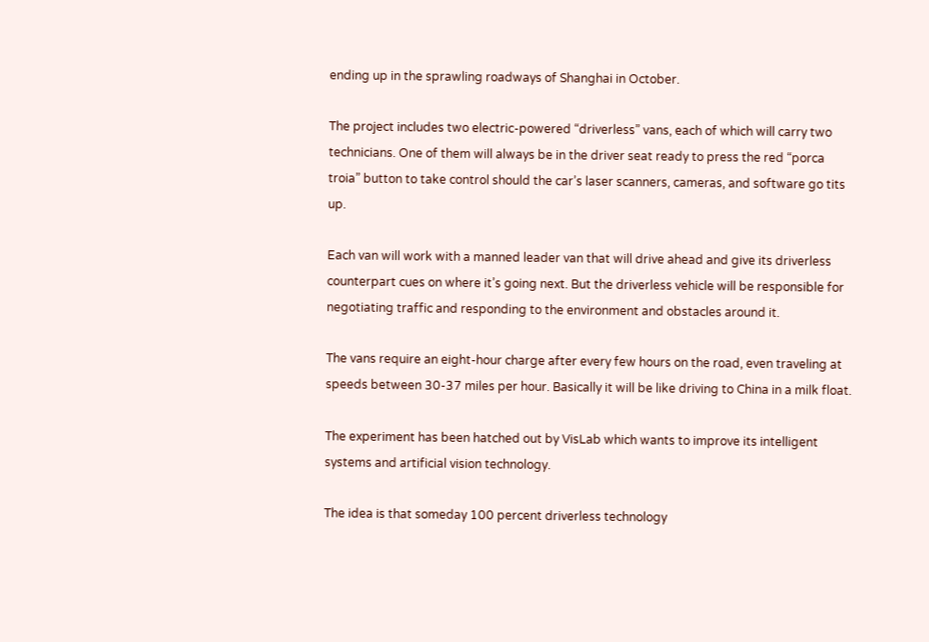ending up in the sprawling roadways of Shanghai in October.

The project includes two electric-powered “driverless” vans, each of which will carry two technicians. One of them will always be in the driver seat ready to press the red “porca troia” button to take control should the car’s laser scanners, cameras, and software go tits up.

Each van will work with a manned leader van that will drive ahead and give its driverless counterpart cues on where it’s going next. But the driverless vehicle will be responsible for negotiating traffic and responding to the environment and obstacles around it.

The vans require an eight-hour charge after every few hours on the road, even traveling at speeds between 30-37 miles per hour. Basically it will be like driving to China in a milk float.

The experiment has been hatched out by VisLab which wants to improve its intelligent systems and artificial vision technology.

The idea is that someday 100 percent driverless technology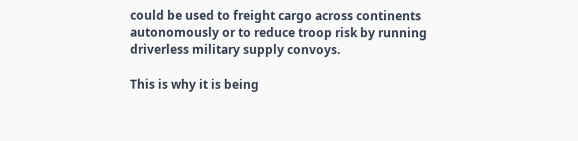could be used to freight cargo across continents autonomously or to reduce troop risk by running driverless military supply convoys.

This is why it is being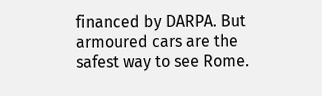financed by DARPA. But armoured cars are the safest way to see Rome.